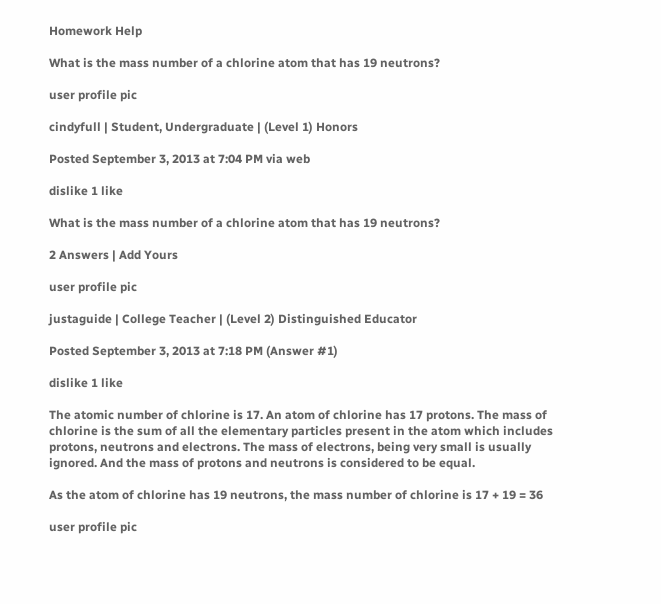Homework Help

What is the mass number of a chlorine atom that has 19 neutrons?

user profile pic

cindyfull | Student, Undergraduate | (Level 1) Honors

Posted September 3, 2013 at 7:04 PM via web

dislike 1 like

What is the mass number of a chlorine atom that has 19 neutrons?

2 Answers | Add Yours

user profile pic

justaguide | College Teacher | (Level 2) Distinguished Educator

Posted September 3, 2013 at 7:18 PM (Answer #1)

dislike 1 like

The atomic number of chlorine is 17. An atom of chlorine has 17 protons. The mass of chlorine is the sum of all the elementary particles present in the atom which includes protons, neutrons and electrons. The mass of electrons, being very small is usually ignored. And the mass of protons and neutrons is considered to be equal.

As the atom of chlorine has 19 neutrons, the mass number of chlorine is 17 + 19 = 36

user profile pic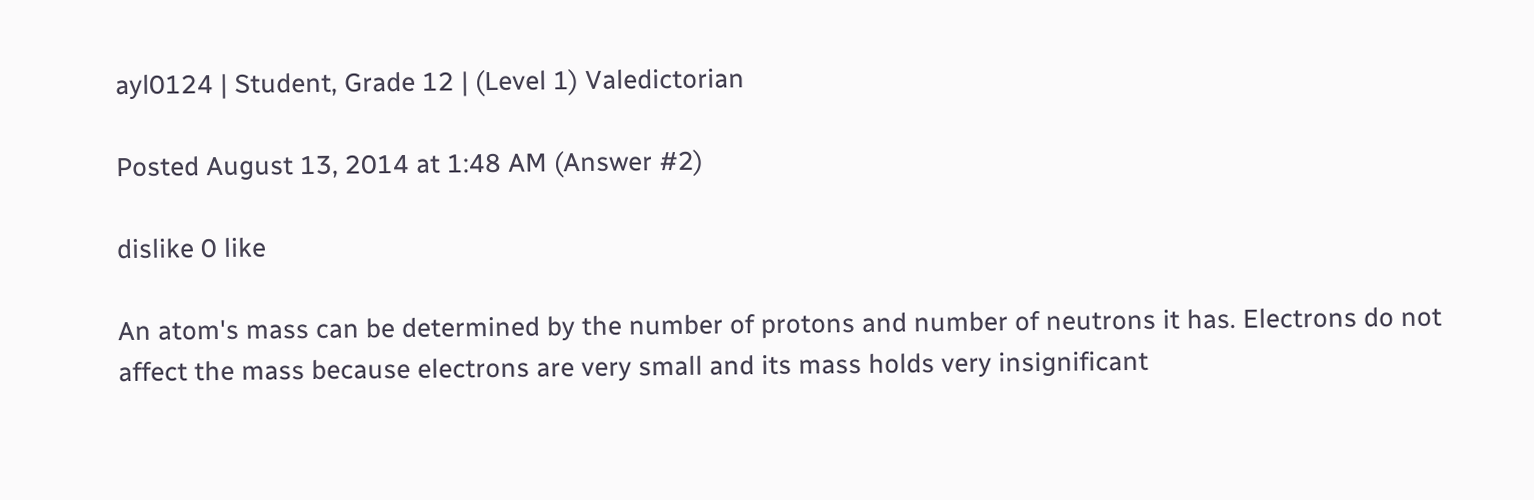ayl0124 | Student, Grade 12 | (Level 1) Valedictorian

Posted August 13, 2014 at 1:48 AM (Answer #2)

dislike 0 like

An atom's mass can be determined by the number of protons and number of neutrons it has. Electrons do not affect the mass because electrons are very small and its mass holds very insignificant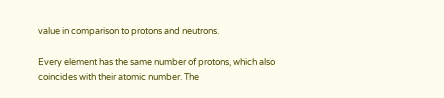value in comparison to protons and neutrons.

Every element has the same number of protons, which also coincides with their atomic number. The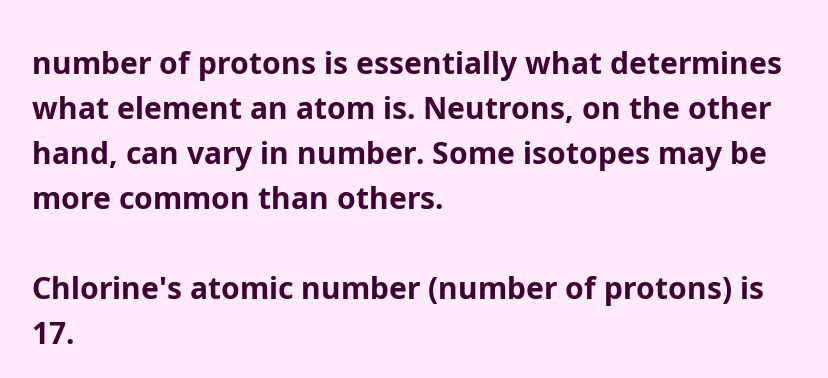number of protons is essentially what determines what element an atom is. Neutrons, on the other hand, can vary in number. Some isotopes may be more common than others.

Chlorine's atomic number (number of protons) is 17.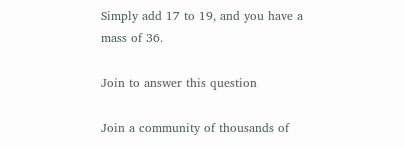Simply add 17 to 19, and you have a mass of 36.

Join to answer this question

Join a community of thousands of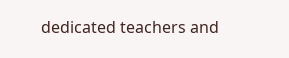dedicated teachers and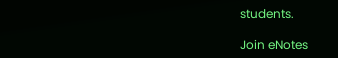students.

Join eNotes